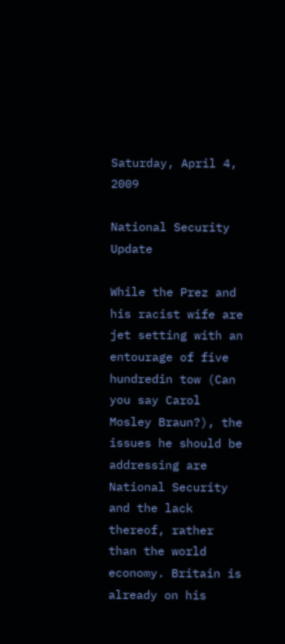Saturday, April 4, 2009

National Security Update

While the Prez and his racist wife are jet setting with an entourage of five hundredin tow (Can you say Carol Mosley Braun?), the issues he should be addressing are National Security and the lack thereof, rather than the world economy. Britain is already on his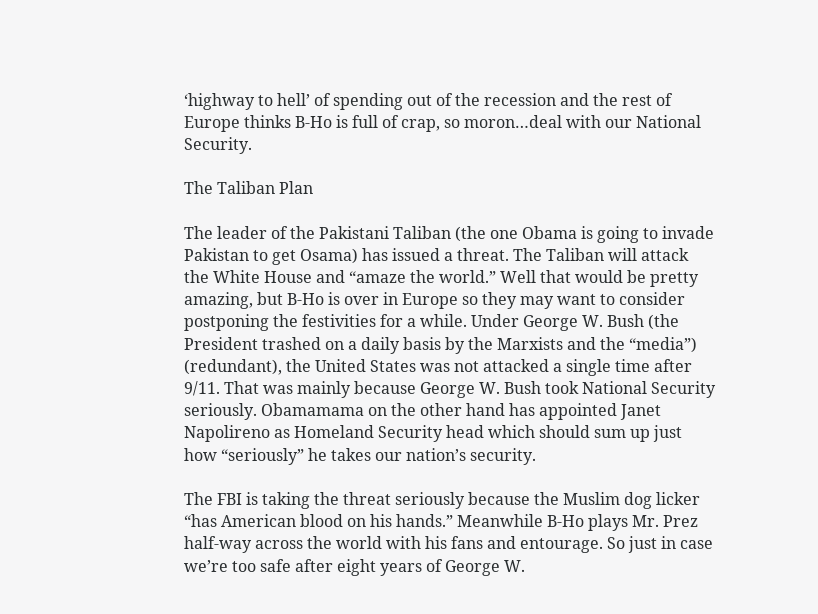‘highway to hell’ of spending out of the recession and the rest of Europe thinks B-Ho is full of crap, so moron…deal with our National Security.

The Taliban Plan

The leader of the Pakistani Taliban (the one Obama is going to invade Pakistan to get Osama) has issued a threat. The Taliban will attack the White House and “amaze the world.” Well that would be pretty amazing, but B-Ho is over in Europe so they may want to consider postponing the festivities for a while. Under George W. Bush (the President trashed on a daily basis by the Marxists and the “media”) (redundant), the United States was not attacked a single time after 9/11. That was mainly because George W. Bush took National Security seriously. Obamamama on the other hand has appointed Janet Napolireno as Homeland Security head which should sum up just how “seriously” he takes our nation’s security.

The FBI is taking the threat seriously because the Muslim dog licker “has American blood on his hands.” Meanwhile B-Ho plays Mr. Prez half-way across the world with his fans and entourage. So just in case we’re too safe after eight years of George W.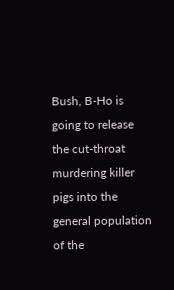Bush, B-Ho is going to release the cut-throat murdering killer pigs into the general population of the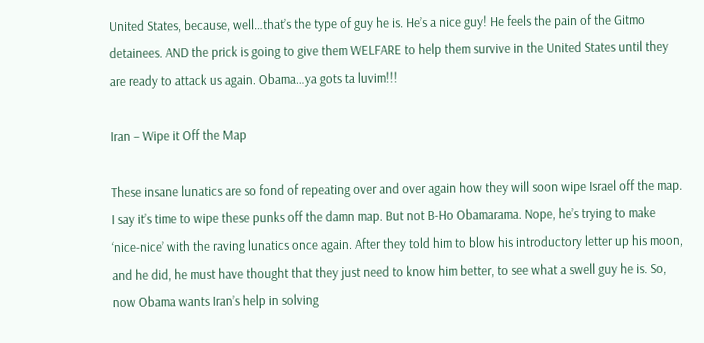United States, because, well…that’s the type of guy he is. He’s a nice guy! He feels the pain of the Gitmo detainees. AND the prick is going to give them WELFARE to help them survive in the United States until they are ready to attack us again. Obama…ya gots ta luvim!!!

Iran – Wipe it Off the Map

These insane lunatics are so fond of repeating over and over again how they will soon wipe Israel off the map. I say it’s time to wipe these punks off the damn map. But not B-Ho Obamarama. Nope, he’s trying to make ‘nice-nice’ with the raving lunatics once again. After they told him to blow his introductory letter up his moon, and he did, he must have thought that they just need to know him better, to see what a swell guy he is. So, now Obama wants Iran’s help in solving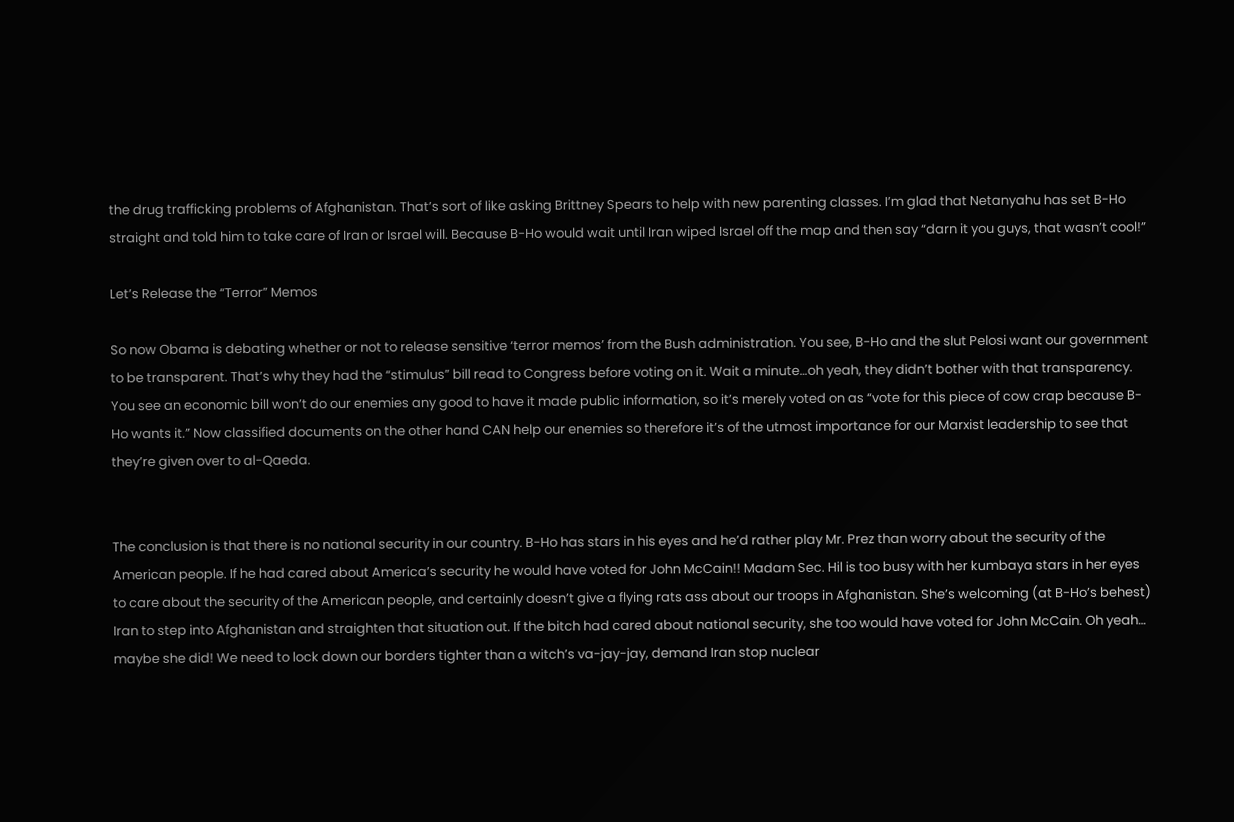the drug trafficking problems of Afghanistan. That’s sort of like asking Brittney Spears to help with new parenting classes. I’m glad that Netanyahu has set B-Ho straight and told him to take care of Iran or Israel will. Because B-Ho would wait until Iran wiped Israel off the map and then say “darn it you guys, that wasn’t cool!”

Let’s Release the “Terror” Memos

So now Obama is debating whether or not to release sensitive ‘terror memos’ from the Bush administration. You see, B-Ho and the slut Pelosi want our government to be transparent. That’s why they had the “stimulus” bill read to Congress before voting on it. Wait a minute…oh yeah, they didn’t bother with that transparency. You see an economic bill won’t do our enemies any good to have it made public information, so it’s merely voted on as “vote for this piece of cow crap because B-Ho wants it.” Now classified documents on the other hand CAN help our enemies so therefore it’s of the utmost importance for our Marxist leadership to see that they’re given over to al-Qaeda.


The conclusion is that there is no national security in our country. B-Ho has stars in his eyes and he’d rather play Mr. Prez than worry about the security of the American people. If he had cared about America’s security he would have voted for John McCain!! Madam Sec. Hil is too busy with her kumbaya stars in her eyes to care about the security of the American people, and certainly doesn’t give a flying rats ass about our troops in Afghanistan. She’s welcoming (at B-Ho’s behest) Iran to step into Afghanistan and straighten that situation out. If the bitch had cared about national security, she too would have voted for John McCain. Oh yeah… maybe she did! We need to lock down our borders tighter than a witch’s va-jay-jay, demand Iran stop nuclear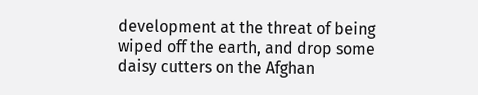development at the threat of being wiped off the earth, and drop some daisy cutters on the Afghan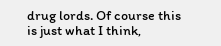drug lords. Of course this is just what I think,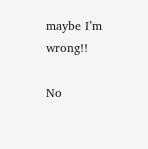maybe I’m wrong!!

No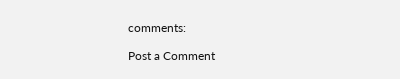comments:

Post a Comment